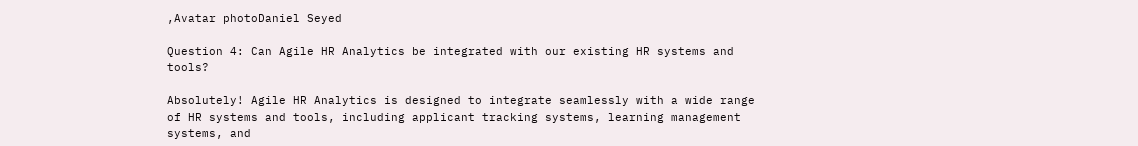,Avatar photoDaniel Seyed

Question 4: Can Agile HR Analytics be integrated with our existing HR systems and tools?

Absolutely! Agile HR Analytics is designed to integrate seamlessly with a wide range of HR systems and tools, including applicant tracking systems, learning management systems, and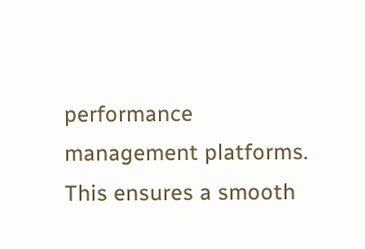performance management platforms. This ensures a smooth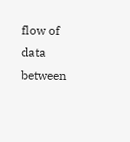flow of data between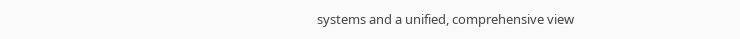systems and a unified, comprehensive view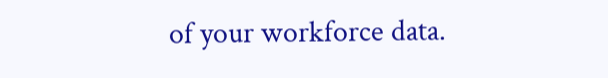of your workforce data.